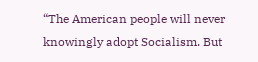“The American people will never knowingly adopt Socialism. But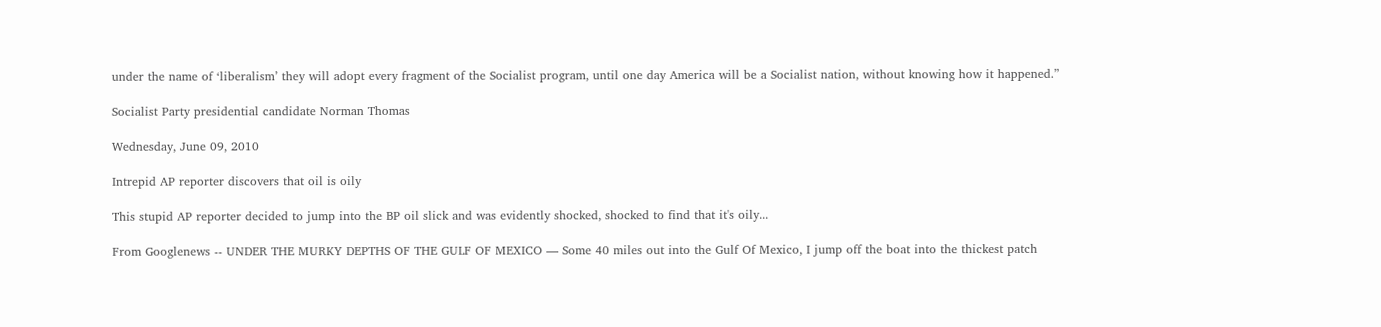under the name of ‘liberalism’ they will adopt every fragment of the Socialist program, until one day America will be a Socialist nation, without knowing how it happened.”

Socialist Party presidential candidate Norman Thomas

Wednesday, June 09, 2010

Intrepid AP reporter discovers that oil is oily

This stupid AP reporter decided to jump into the BP oil slick and was evidently shocked, shocked to find that it's oily...

From Googlenews -- UNDER THE MURKY DEPTHS OF THE GULF OF MEXICO — Some 40 miles out into the Gulf Of Mexico, I jump off the boat into the thickest patch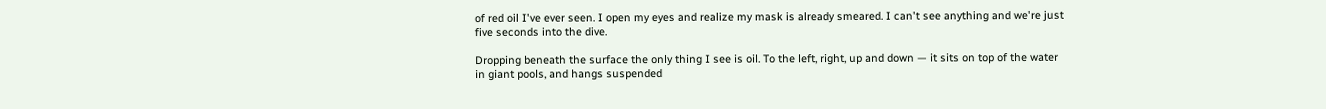of red oil I've ever seen. I open my eyes and realize my mask is already smeared. I can't see anything and we're just five seconds into the dive.

Dropping beneath the surface the only thing I see is oil. To the left, right, up and down — it sits on top of the water in giant pools, and hangs suspended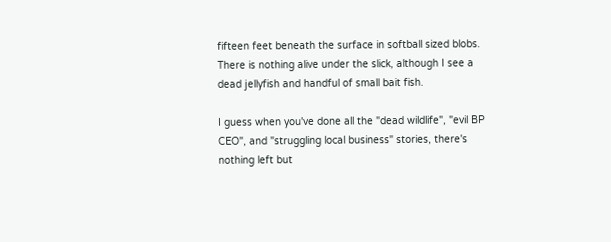fifteen feet beneath the surface in softball sized blobs. There is nothing alive under the slick, although I see a dead jellyfish and handful of small bait fish.

I guess when you've done all the "dead wildlife", "evil BP CEO", and "struggling local business" stories, there's nothing left but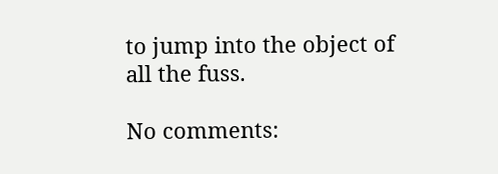to jump into the object of all the fuss.

No comments: